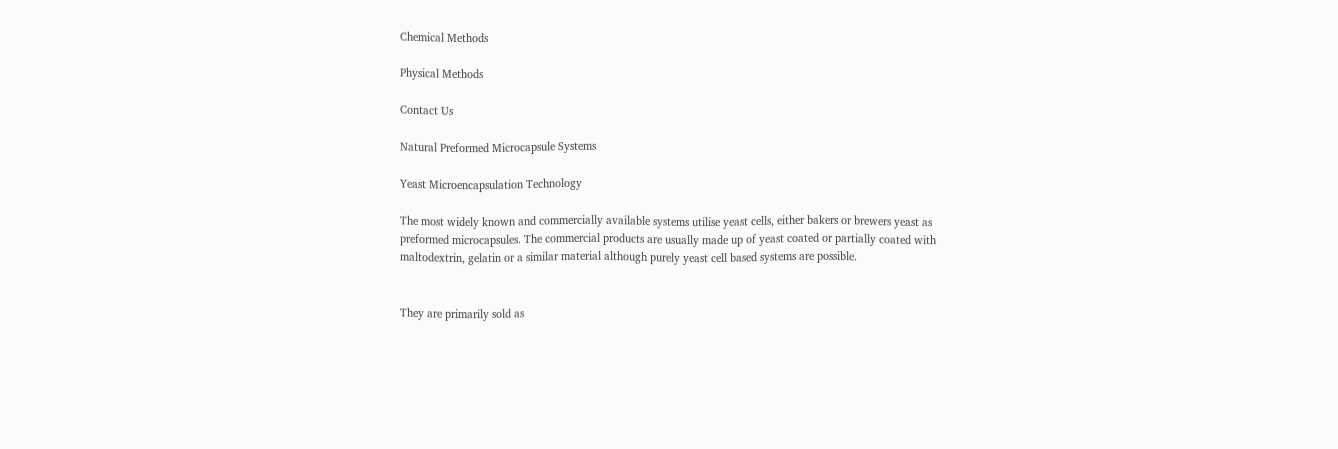Chemical Methods

Physical Methods

Contact Us

Natural Preformed Microcapsule Systems

Yeast Microencapsulation Technology

The most widely known and commercially available systems utilise yeast cells, either bakers or brewers yeast as preformed microcapsules. The commercial products are usually made up of yeast coated or partially coated with maltodextrin, gelatin or a similar material although purely yeast cell based systems are possible.


They are primarily sold as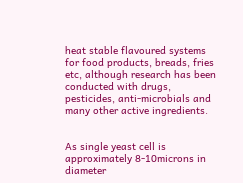heat stable flavoured systems for food products, breads, fries etc, although research has been conducted with drugs, pesticides, anti-microbials and many other active ingredients.


As single yeast cell is approximately 8-10microns in diameter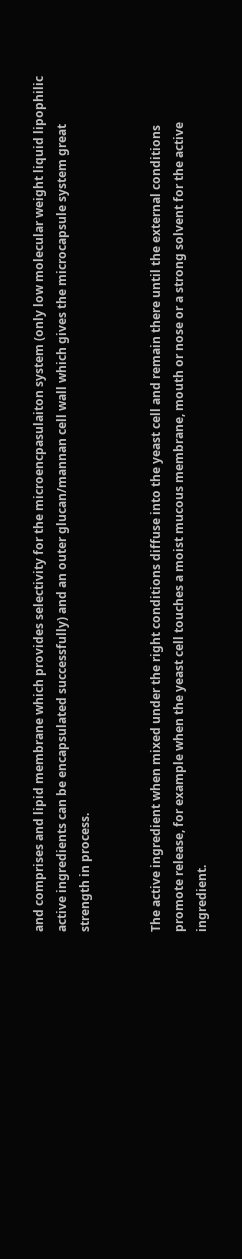and comprises and lipid membrane which provides selectivity for the microencpasulaiton system (only low molecular weight liquid lipophilic active ingredients can be encapsulated successfully) and an outer glucan/mannan cell wall which gives the microcapsule system great strength in process.


The active ingredient when mixed under the right conditions diffuse into the yeast cell and remain there until the external conditions promote release, for example when the yeast cell touches a moist mucous membrane, mouth or nose or a strong solvent for the active ingredient.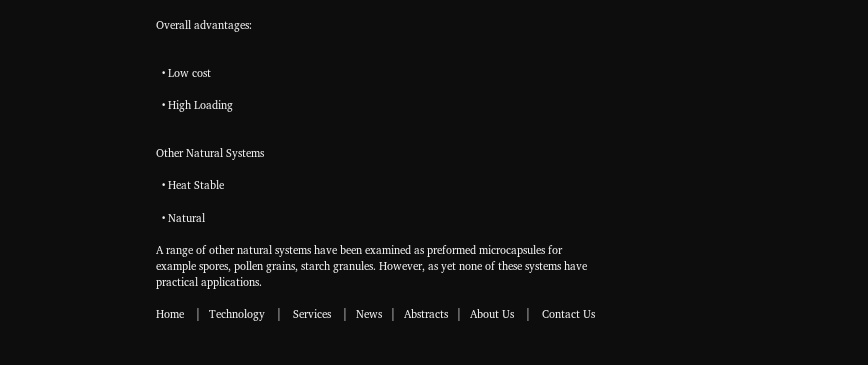Overall advantages:


  • Low cost

  • High Loading


Other Natural Systems

  • Heat Stable

  • Natural

A range of other natural systems have been examined as preformed microcapsules for example spores, pollen grains, starch granules. However, as yet none of these systems have practical applications.

Home    |   Technology    |    Services    |   News   |   Abstracts   |   About Us    |    Contact Us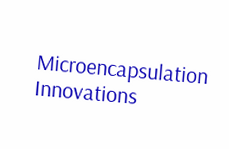Microencapsulation Innovations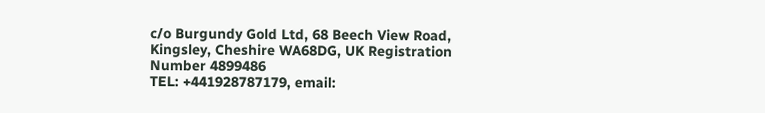c/o Burgundy Gold Ltd, 68 Beech View Road, Kingsley, Cheshire WA68DG, UK Registration Number 4899486
TEL: +441928787179, email: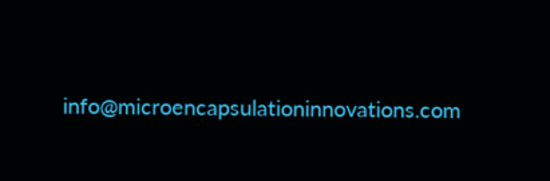info@microencapsulationinnovations.com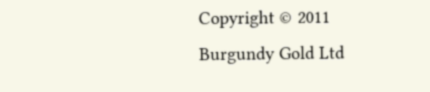Copyright © 2011 Burgundy Gold Ltd